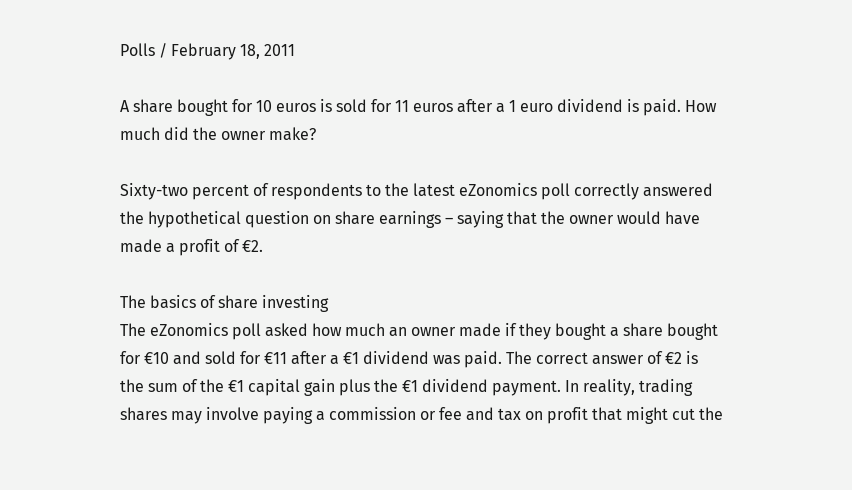Polls / February 18, 2011

A share bought for 10 euros is sold for 11 euros after a 1 euro dividend is paid. How much did the owner make?

Sixty-two percent of respondents to the latest eZonomics poll correctly answered the hypothetical question on share earnings – saying that the owner would have made a profit of €2.

The basics of share investing
The eZonomics poll asked how much an owner made if they bought a share bought for €10 and sold for €11 after a €1 dividend was paid. The correct answer of €2 is the sum of the €1 capital gain plus the €1 dividend payment. In reality, trading shares may involve paying a commission or fee and tax on profit that might cut the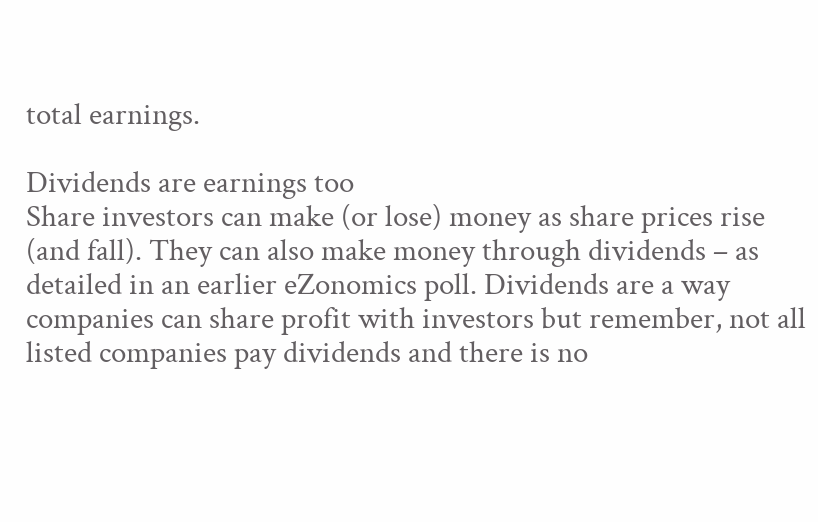total earnings.

Dividends are earnings too
Share investors can make (or lose) money as share prices rise (and fall). They can also make money through dividends – as detailed in an earlier eZonomics poll. Dividends are a way companies can share profit with investors but remember, not all listed companies pay dividends and there is no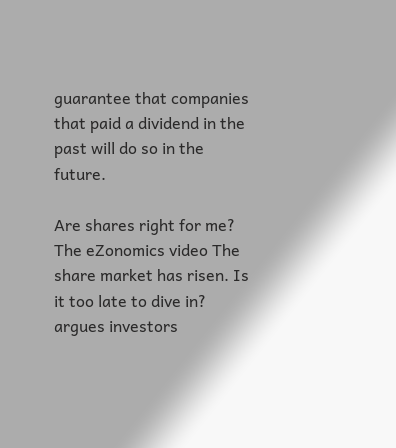guarantee that companies that paid a dividend in the past will do so in the future.

Are shares right for me?
The eZonomics video The share market has risen. Is it too late to dive in? argues investors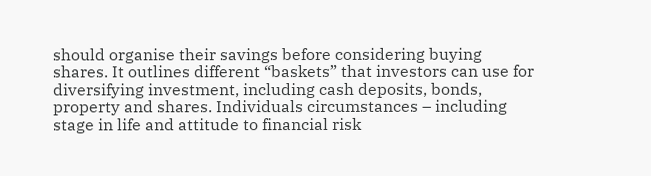should organise their savings before considering buying shares. It outlines different “baskets” that investors can use for diversifying investment, including cash deposits, bonds, property and shares. Individuals circumstances – including stage in life and attitude to financial risk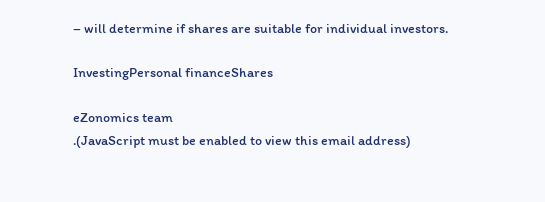– will determine if shares are suitable for individual investors.

InvestingPersonal financeShares

eZonomics team
.(JavaScript must be enabled to view this email address)